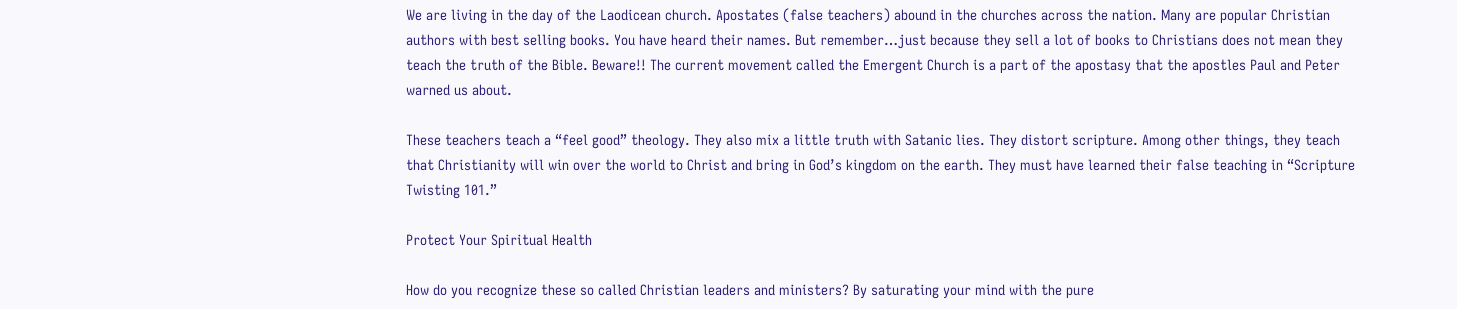We are living in the day of the Laodicean church. Apostates (false teachers) abound in the churches across the nation. Many are popular Christian authors with best selling books. You have heard their names. But remember…just because they sell a lot of books to Christians does not mean they teach the truth of the Bible. Beware!! The current movement called the Emergent Church is a part of the apostasy that the apostles Paul and Peter warned us about.

These teachers teach a “feel good” theology. They also mix a little truth with Satanic lies. They distort scripture. Among other things, they teach that Christianity will win over the world to Christ and bring in God’s kingdom on the earth. They must have learned their false teaching in “Scripture Twisting 101.”

Protect Your Spiritual Health

How do you recognize these so called Christian leaders and ministers? By saturating your mind with the pure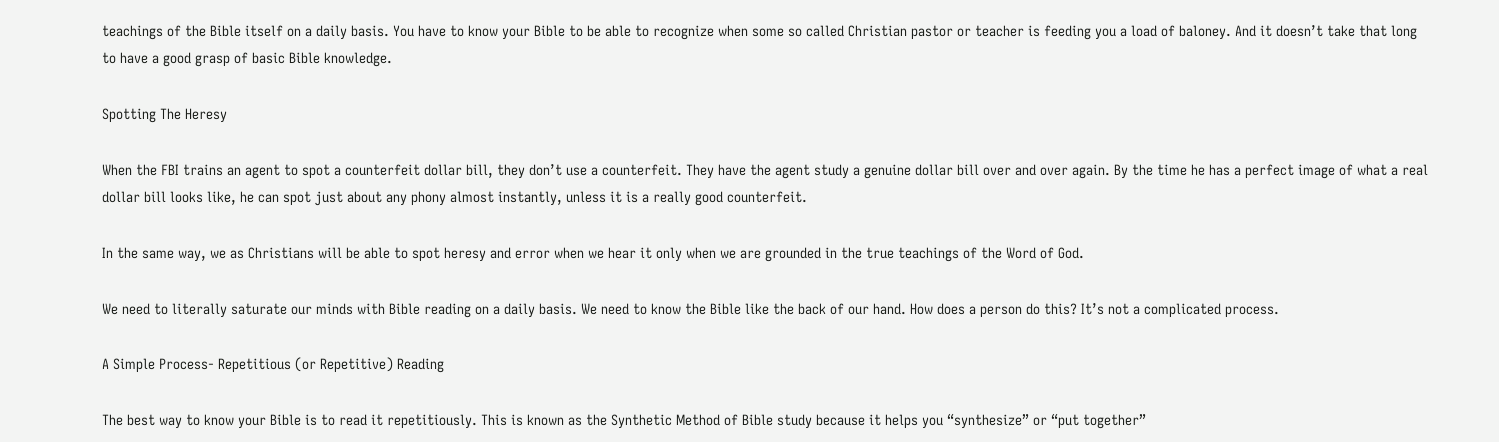teachings of the Bible itself on a daily basis. You have to know your Bible to be able to recognize when some so called Christian pastor or teacher is feeding you a load of baloney. And it doesn’t take that long to have a good grasp of basic Bible knowledge.

Spotting The Heresy

When the FBI trains an agent to spot a counterfeit dollar bill, they don’t use a counterfeit. They have the agent study a genuine dollar bill over and over again. By the time he has a perfect image of what a real dollar bill looks like, he can spot just about any phony almost instantly, unless it is a really good counterfeit.

In the same way, we as Christians will be able to spot heresy and error when we hear it only when we are grounded in the true teachings of the Word of God.

We need to literally saturate our minds with Bible reading on a daily basis. We need to know the Bible like the back of our hand. How does a person do this? It’s not a complicated process.

A Simple Process- Repetitious (or Repetitive) Reading

The best way to know your Bible is to read it repetitiously. This is known as the Synthetic Method of Bible study because it helps you “synthesize” or “put together”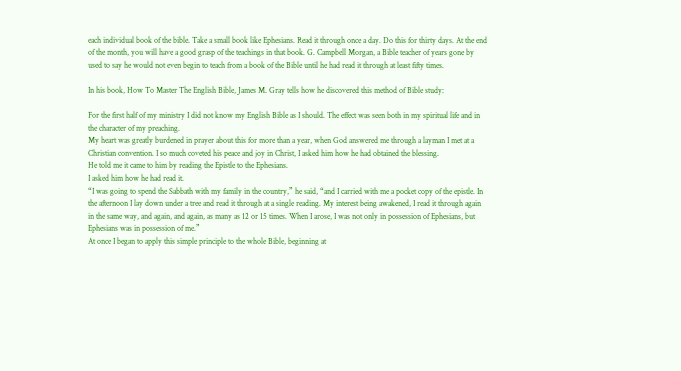each individual book of the bible. Take a small book like Ephesians. Read it through once a day. Do this for thirty days. At the end of the month, you will have a good grasp of the teachings in that book. G. Campbell Morgan, a Bible teacher of years gone by used to say he would not even begin to teach from a book of the Bible until he had read it through at least fifty times.

In his book, How To Master The English Bible, James M. Gray tells how he discovered this method of Bible study:

For the first half of my ministry I did not know my English Bible as I should. The effect was seen both in my spiritual life and in the character of my preaching.
My heart was greatly burdened in prayer about this for more than a year, when God answered me through a layman I met at a Christian convention. I so much coveted his peace and joy in Christ, I asked him how he had obtained the blessing.
He told me it came to him by reading the Epistle to the Ephesians.
I asked him how he had read it.
“I was going to spend the Sabbath with my family in the country,” he said, “and I carried with me a pocket copy of the epistle. In the afternoon I lay down under a tree and read it through at a single reading. My interest being awakened, I read it through again in the same way, and again, and again, as many as 12 or 15 times. When I arose, I was not only in possession of Ephesians, but Ephesians was in possession of me.”
At once I began to apply this simple principle to the whole Bible, beginning at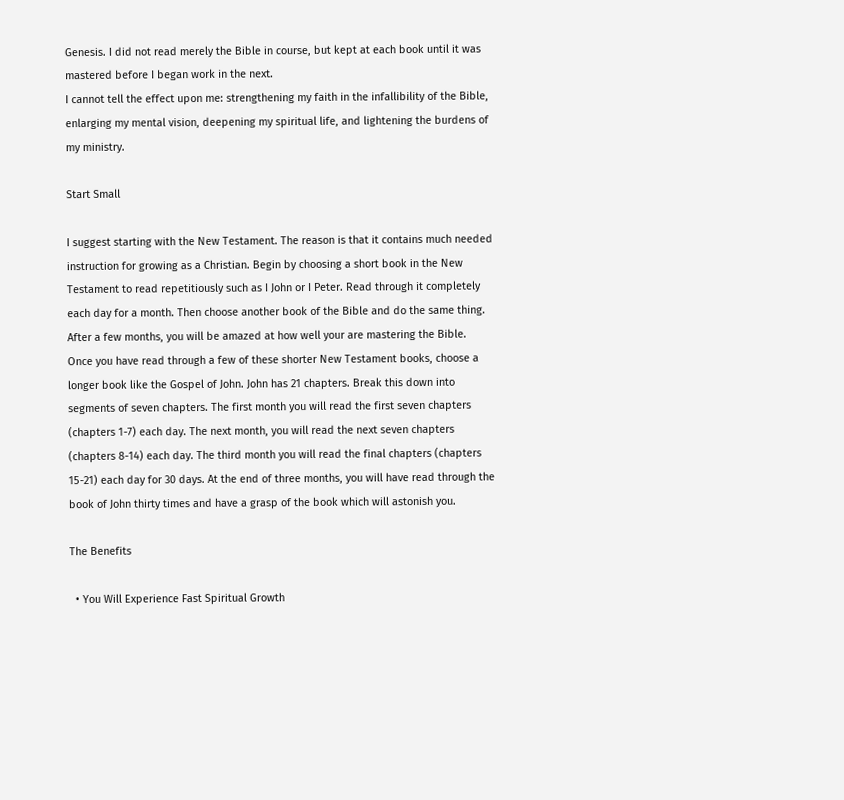Genesis. I did not read merely the Bible in course, but kept at each book until it was mastered before I began work in the next.
I cannot tell the effect upon me: strengthening my faith in the infallibility of the Bible, enlarging my mental vision, deepening my spiritual life, and lightening the burdens of my ministry.

Start Small

I suggest starting with the New Testament. The reason is that it contains much needed instruction for growing as a Christian. Begin by choosing a short book in the New Testament to read repetitiously such as I John or I Peter. Read through it completely each day for a month. Then choose another book of the Bible and do the same thing. After a few months, you will be amazed at how well your are mastering the Bible. Once you have read through a few of these shorter New Testament books, choose a longer book like the Gospel of John. John has 21 chapters. Break this down into segments of seven chapters. The first month you will read the first seven chapters (chapters 1-7) each day. The next month, you will read the next seven chapters (chapters 8-14) each day. The third month you will read the final chapters (chapters 15-21) each day for 30 days. At the end of three months, you will have read through the book of John thirty times and have a grasp of the book which will astonish you.

The Benefits

  • You Will Experience Fast Spiritual Growth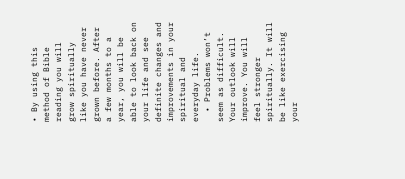• By using this method of Bible reading you will grow spiritually like you have never grown before. After a few months to a year, you will be able to look back on your life and see definite changes and improvements in your spiritual and everyday life.
  • Problems won’t seem as difficult. Your outlook will improve. You will feel stronger spiritually. It will be like exercising your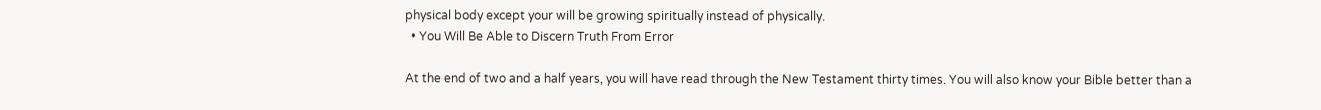physical body except your will be growing spiritually instead of physically.
  • You Will Be Able to Discern Truth From Error

At the end of two and a half years, you will have read through the New Testament thirty times. You will also know your Bible better than a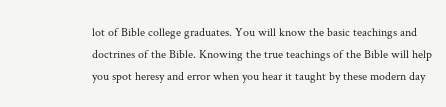lot of Bible college graduates. You will know the basic teachings and doctrines of the Bible. Knowing the true teachings of the Bible will help you spot heresy and error when you hear it taught by these modern day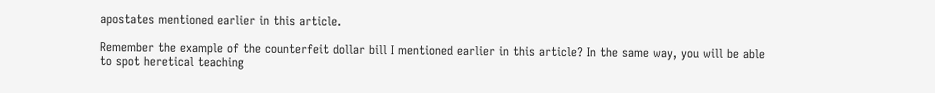apostates mentioned earlier in this article.

Remember the example of the counterfeit dollar bill I mentioned earlier in this article? In the same way, you will be able to spot heretical teaching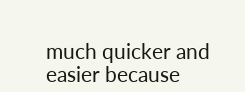much quicker and easier because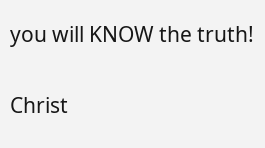you will KNOW the truth!

Christ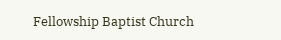Fellowship Baptist Church